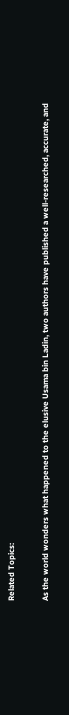Related Topics:

As the world wonders what happened to the elusive Usama bin Ladin, two authors have published a well-researched, accurate, and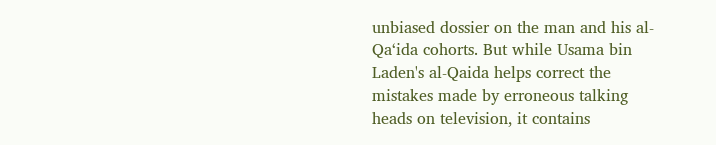unbiased dossier on the man and his al-Qa‘ida cohorts. But while Usama bin Laden's al-Qaida helps correct the mistakes made by erroneous talking heads on television, it contains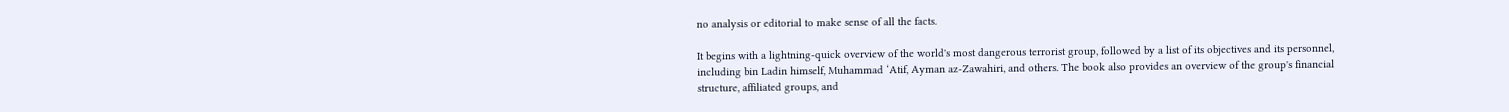no analysis or editorial to make sense of all the facts.

It begins with a lightning-quick overview of the world's most dangerous terrorist group, followed by a list of its objectives and its personnel, including bin Ladin himself, Muhammad ‘Atif, Ayman az-Zawahiri, and others. The book also provides an overview of the group's financial structure, affiliated groups, and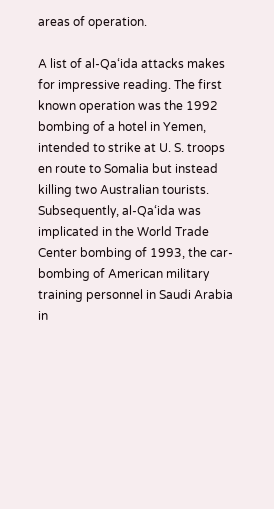areas of operation.

A list of al-Qa‘ida attacks makes for impressive reading. The first known operation was the 1992 bombing of a hotel in Yemen, intended to strike at U. S. troops en route to Somalia but instead killing two Australian tourists. Subsequently, al-Qa‘ida was implicated in the World Trade Center bombing of 1993, the car-bombing of American military training personnel in Saudi Arabia in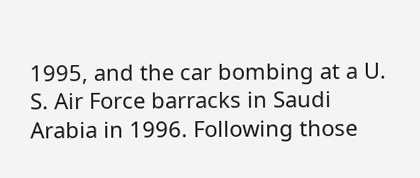1995, and the car bombing at a U. S. Air Force barracks in Saudi Arabia in 1996. Following those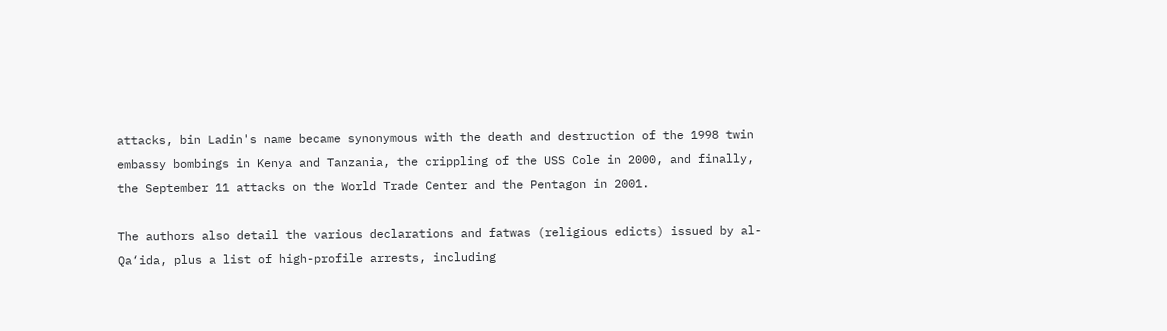attacks, bin Ladin's name became synonymous with the death and destruction of the 1998 twin embassy bombings in Kenya and Tanzania, the crippling of the USS Cole in 2000, and finally, the September 11 attacks on the World Trade Center and the Pentagon in 2001.

The authors also detail the various declarations and fatwas (religious edicts) issued by al-Qa‘ida, plus a list of high-profile arrests, including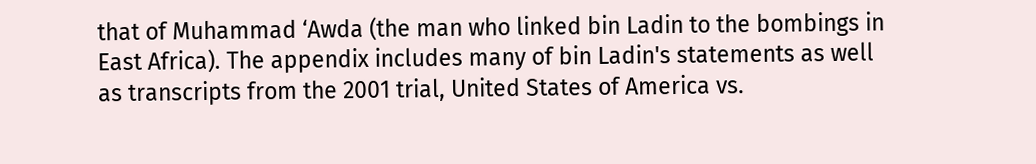that of Muhammad ‘Awda (the man who linked bin Ladin to the bombings in East Africa). The appendix includes many of bin Ladin's statements as well as transcripts from the 2001 trial, United States of America vs.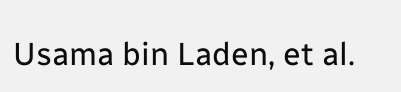Usama bin Laden, et al.